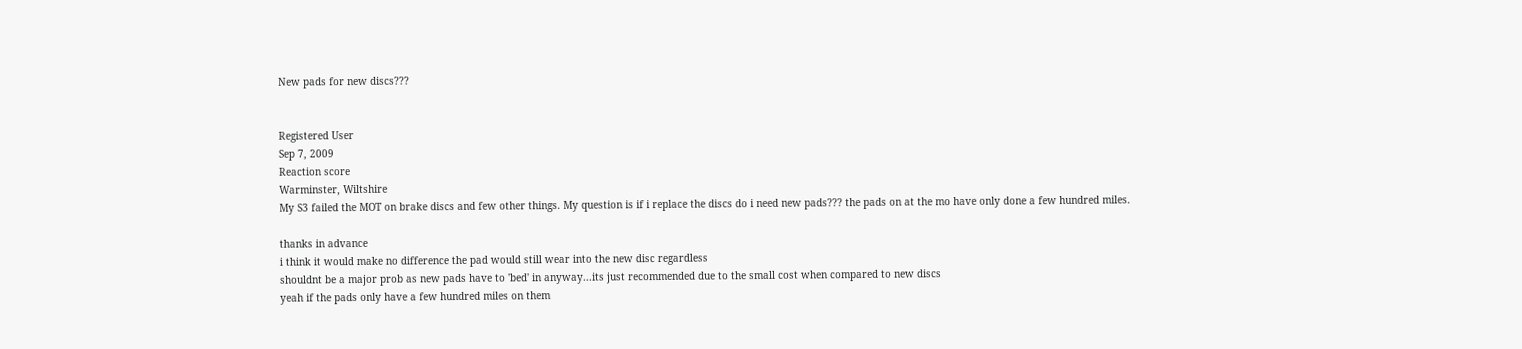New pads for new discs???


Registered User
Sep 7, 2009
Reaction score
Warminster, Wiltshire
My S3 failed the MOT on brake discs and few other things. My question is if i replace the discs do i need new pads??? the pads on at the mo have only done a few hundred miles.

thanks in advance
i think it would make no difference the pad would still wear into the new disc regardless
shouldnt be a major prob as new pads have to 'bed' in anyway...its just recommended due to the small cost when compared to new discs
yeah if the pads only have a few hundred miles on them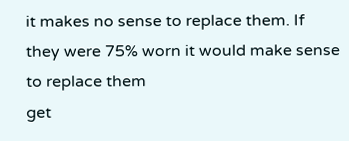it makes no sense to replace them. If they were 75% worn it would make sense to replace them
get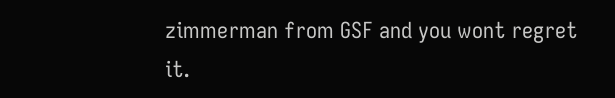zimmerman from GSF and you wont regret it.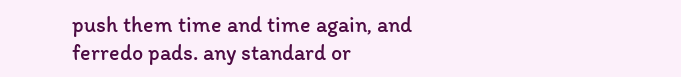push them time and time again, and ferredo pads. any standard or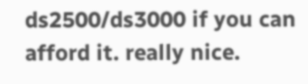ds2500/ds3000 if you can afford it. really nice.